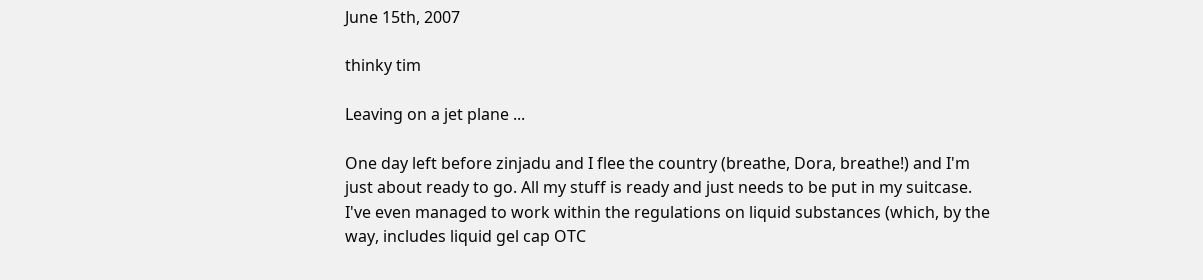June 15th, 2007

thinky tim

Leaving on a jet plane ...

One day left before zinjadu and I flee the country (breathe, Dora, breathe!) and I'm just about ready to go. All my stuff is ready and just needs to be put in my suitcase. I've even managed to work within the regulations on liquid substances (which, by the way, includes liquid gel cap OTC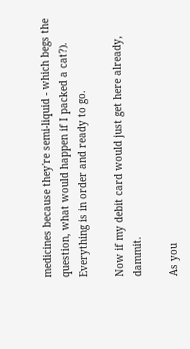medicines because they're semi-liquid - which begs the question, what would happen if I packed a cat?). Everything is in order and ready to go.

Now if my debit card would just get here already, dammit.

As you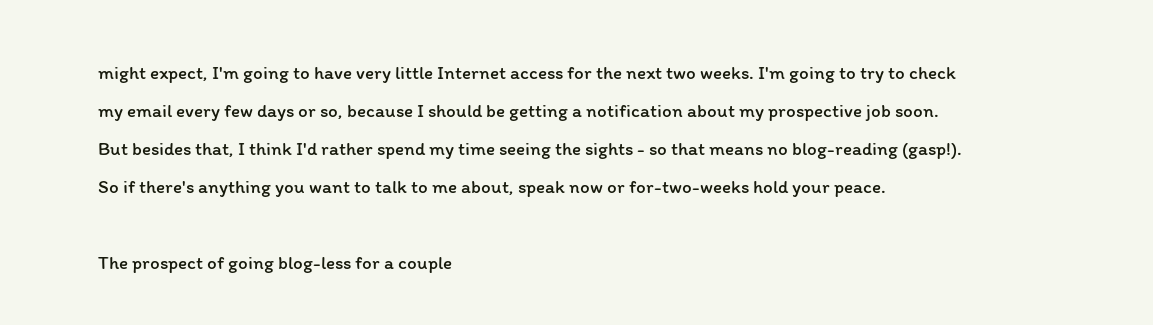might expect, I'm going to have very little Internet access for the next two weeks. I'm going to try to check my email every few days or so, because I should be getting a notification about my prospective job soon. But besides that, I think I'd rather spend my time seeing the sights - so that means no blog-reading (gasp!). So if there's anything you want to talk to me about, speak now or for-two-weeks hold your peace.

The prospect of going blog-less for a couple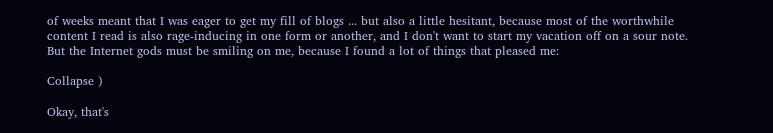of weeks meant that I was eager to get my fill of blogs ... but also a little hesitant, because most of the worthwhile content I read is also rage-inducing in one form or another, and I don't want to start my vacation off on a sour note. But the Internet gods must be smiling on me, because I found a lot of things that pleased me:

Collapse )

Okay, that's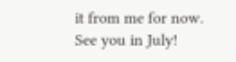it from me for now. See you in July!